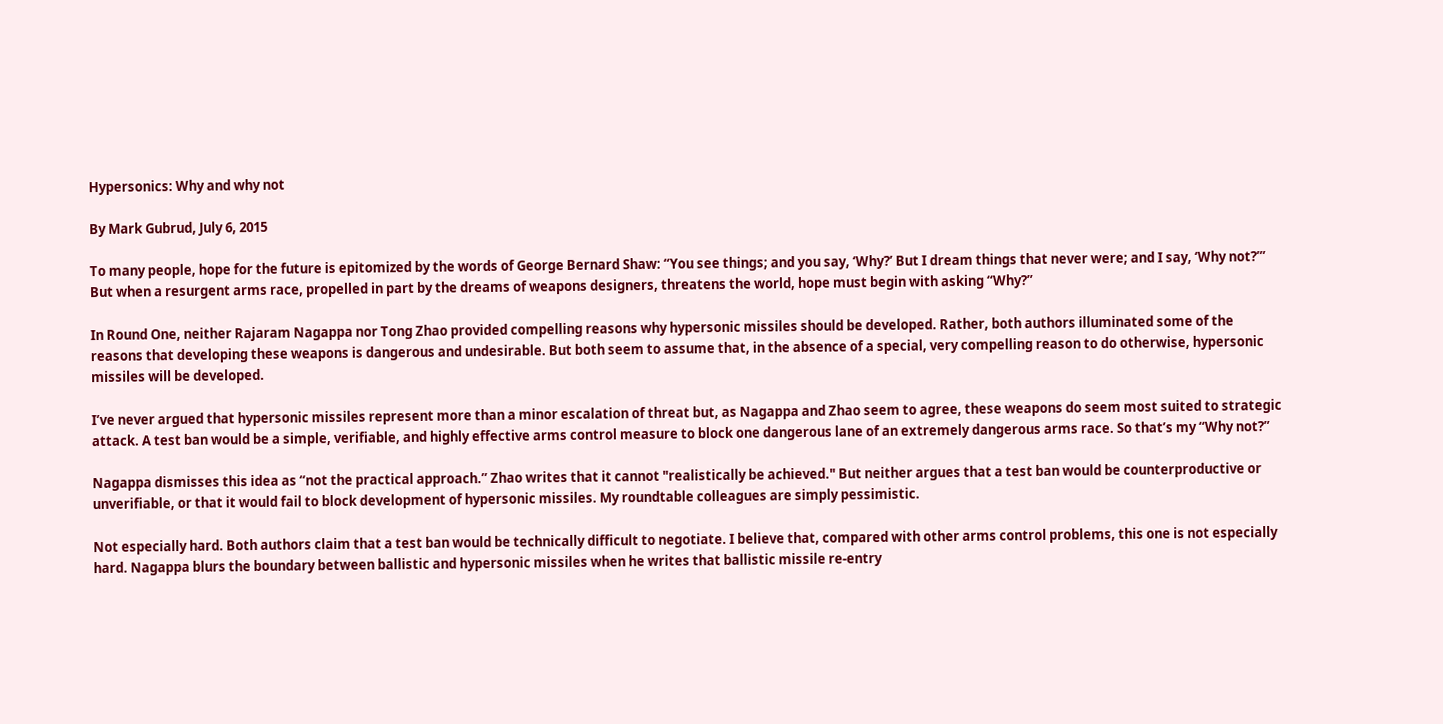Hypersonics: Why and why not

By Mark Gubrud, July 6, 2015

To many people, hope for the future is epitomized by the words of George Bernard Shaw: “You see things; and you say, ‘Why?’ But I dream things that never were; and I say, ‘Why not?’” But when a resurgent arms race, propelled in part by the dreams of weapons designers, threatens the world, hope must begin with asking “Why?”

In Round One, neither Rajaram Nagappa nor Tong Zhao provided compelling reasons why hypersonic missiles should be developed. Rather, both authors illuminated some of the reasons that developing these weapons is dangerous and undesirable. But both seem to assume that, in the absence of a special, very compelling reason to do otherwise, hypersonic missiles will be developed.

I’ve never argued that hypersonic missiles represent more than a minor escalation of threat but, as Nagappa and Zhao seem to agree, these weapons do seem most suited to strategic attack. A test ban would be a simple, verifiable, and highly effective arms control measure to block one dangerous lane of an extremely dangerous arms race. So that’s my “Why not?”

Nagappa dismisses this idea as “not the practical approach.” Zhao writes that it cannot "realistically be achieved." But neither argues that a test ban would be counterproductive or unverifiable, or that it would fail to block development of hypersonic missiles. My roundtable colleagues are simply pessimistic.

Not especially hard. Both authors claim that a test ban would be technically difficult to negotiate. I believe that, compared with other arms control problems, this one is not especially hard. Nagappa blurs the boundary between ballistic and hypersonic missiles when he writes that ballistic missile re-entry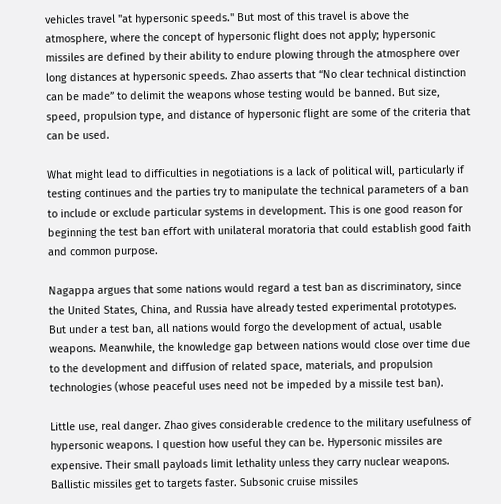vehicles travel "at hypersonic speeds." But most of this travel is above the atmosphere, where the concept of hypersonic flight does not apply; hypersonic missiles are defined by their ability to endure plowing through the atmosphere over long distances at hypersonic speeds. Zhao asserts that “No clear technical distinction can be made” to delimit the weapons whose testing would be banned. But size, speed, propulsion type, and distance of hypersonic flight are some of the criteria that can be used.

What might lead to difficulties in negotiations is a lack of political will, particularly if testing continues and the parties try to manipulate the technical parameters of a ban to include or exclude particular systems in development. This is one good reason for beginning the test ban effort with unilateral moratoria that could establish good faith and common purpose.

Nagappa argues that some nations would regard a test ban as discriminatory, since the United States, China, and Russia have already tested experimental prototypes. But under a test ban, all nations would forgo the development of actual, usable weapons. Meanwhile, the knowledge gap between nations would close over time due to the development and diffusion of related space, materials, and propulsion technologies (whose peaceful uses need not be impeded by a missile test ban).

Little use, real danger. Zhao gives considerable credence to the military usefulness of hypersonic weapons. I question how useful they can be. Hypersonic missiles are expensive. Their small payloads limit lethality unless they carry nuclear weapons. Ballistic missiles get to targets faster. Subsonic cruise missiles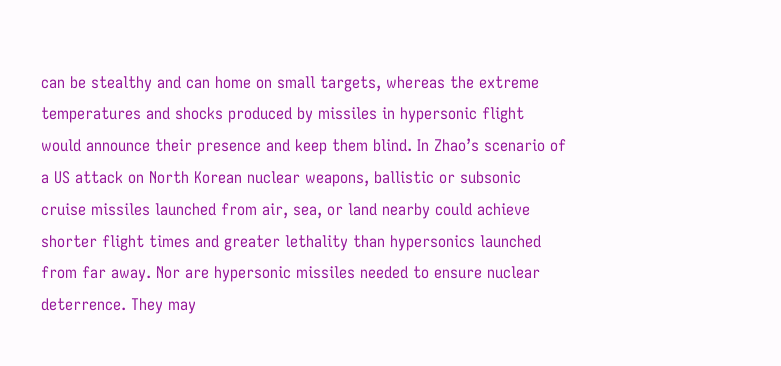can be stealthy and can home on small targets, whereas the extreme temperatures and shocks produced by missiles in hypersonic flight would announce their presence and keep them blind. In Zhao’s scenario of a US attack on North Korean nuclear weapons, ballistic or subsonic cruise missiles launched from air, sea, or land nearby could achieve shorter flight times and greater lethality than hypersonics launched from far away. Nor are hypersonic missiles needed to ensure nuclear deterrence. They may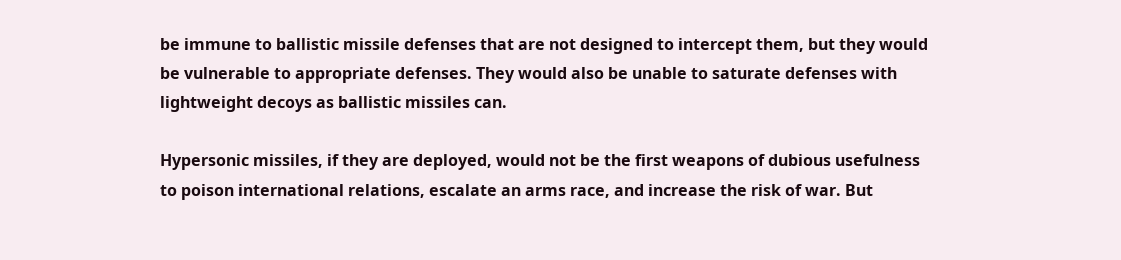be immune to ballistic missile defenses that are not designed to intercept them, but they would be vulnerable to appropriate defenses. They would also be unable to saturate defenses with lightweight decoys as ballistic missiles can.

Hypersonic missiles, if they are deployed, would not be the first weapons of dubious usefulness to poison international relations, escalate an arms race, and increase the risk of war. But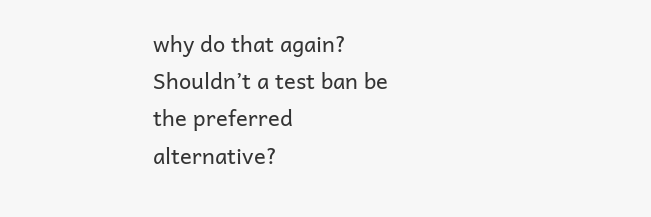why do that again? Shouldn’t a test ban be the preferred alternative?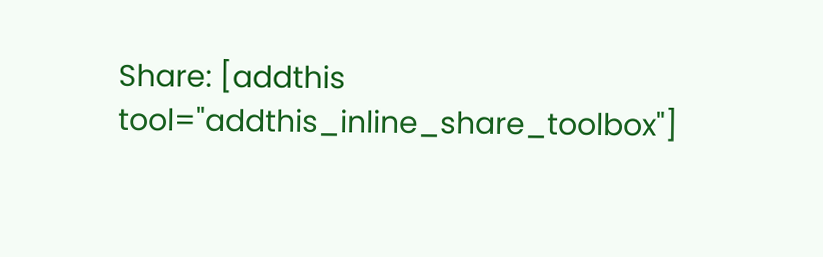Share: [addthis tool="addthis_inline_share_toolbox"]